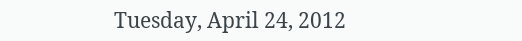Tuesday, April 24, 2012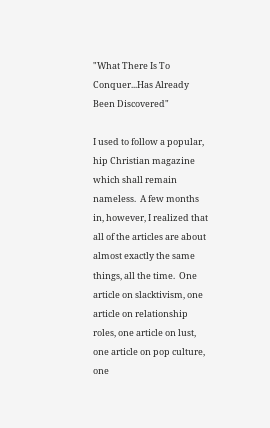"What There Is To Conquer...Has Already Been Discovered"

I used to follow a popular, hip Christian magazine which shall remain nameless.  A few months in, however, I realized that all of the articles are about almost exactly the same things, all the time.  One article on slacktivism, one article on relationship roles, one article on lust, one article on pop culture, one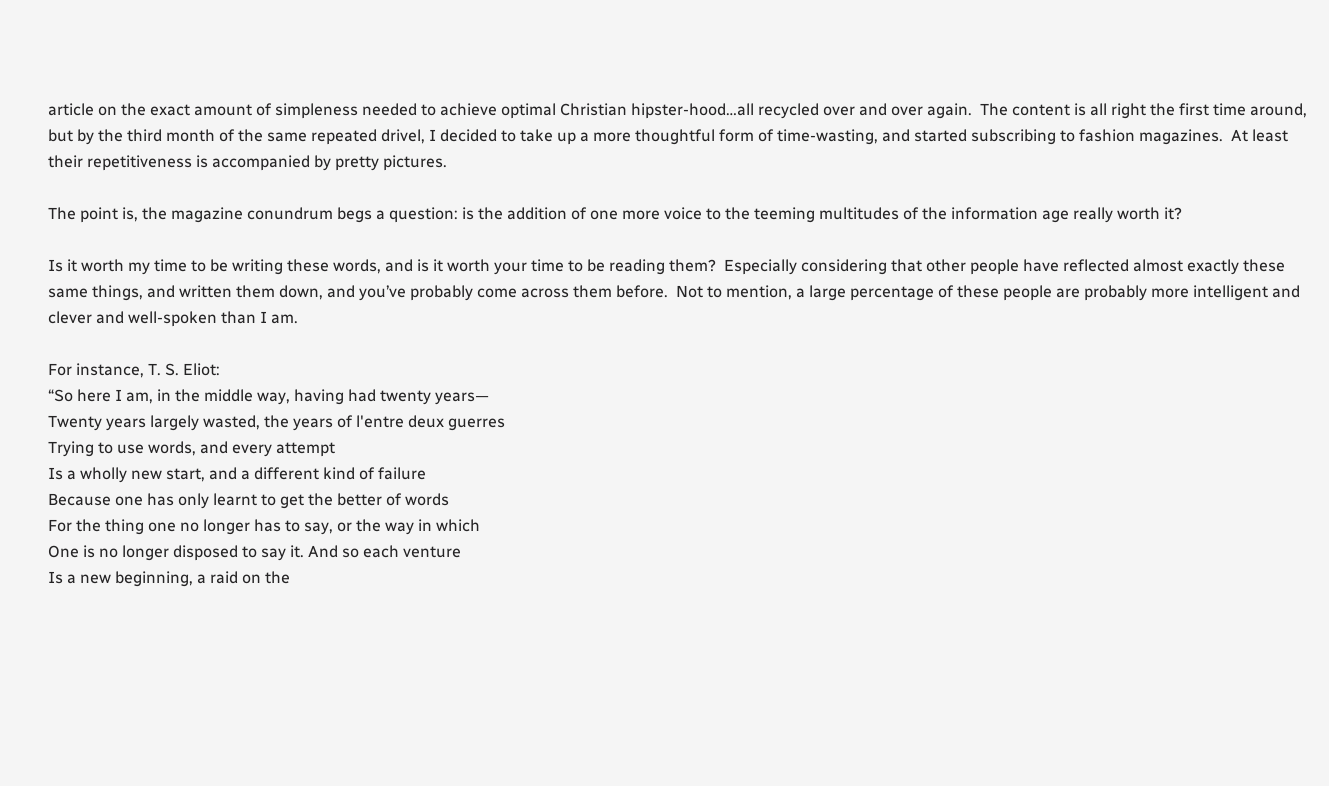article on the exact amount of simpleness needed to achieve optimal Christian hipster-hood…all recycled over and over again.  The content is all right the first time around, but by the third month of the same repeated drivel, I decided to take up a more thoughtful form of time-wasting, and started subscribing to fashion magazines.  At least their repetitiveness is accompanied by pretty pictures.

The point is, the magazine conundrum begs a question: is the addition of one more voice to the teeming multitudes of the information age really worth it?

Is it worth my time to be writing these words, and is it worth your time to be reading them?  Especially considering that other people have reflected almost exactly these same things, and written them down, and you’ve probably come across them before.  Not to mention, a large percentage of these people are probably more intelligent and clever and well-spoken than I am.

For instance, T. S. Eliot:
“So here I am, in the middle way, having had twenty years—
Twenty years largely wasted, the years of l'entre deux guerres
Trying to use words, and every attempt
Is a wholly new start, and a different kind of failure
Because one has only learnt to get the better of words
For the thing one no longer has to say, or the way in which
One is no longer disposed to say it. And so each venture
Is a new beginning, a raid on the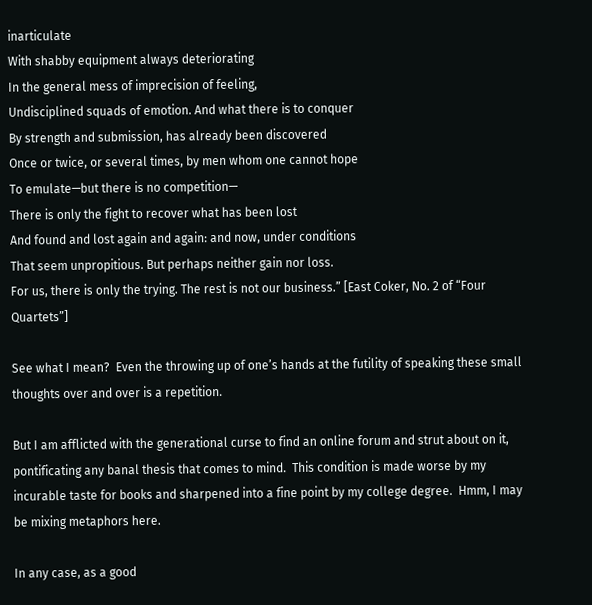inarticulate
With shabby equipment always deteriorating
In the general mess of imprecision of feeling,
Undisciplined squads of emotion. And what there is to conquer
By strength and submission, has already been discovered
Once or twice, or several times, by men whom one cannot hope
To emulate—but there is no competition—
There is only the fight to recover what has been lost
And found and lost again and again: and now, under conditions
That seem unpropitious. But perhaps neither gain nor loss.
For us, there is only the trying. The rest is not our business.” [East Coker, No. 2 of “Four Quartets”]

See what I mean?  Even the throwing up of one’s hands at the futility of speaking these small thoughts over and over is a repetition.

But I am afflicted with the generational curse to find an online forum and strut about on it, pontificating any banal thesis that comes to mind.  This condition is made worse by my incurable taste for books and sharpened into a fine point by my college degree.  Hmm, I may be mixing metaphors here.

In any case, as a good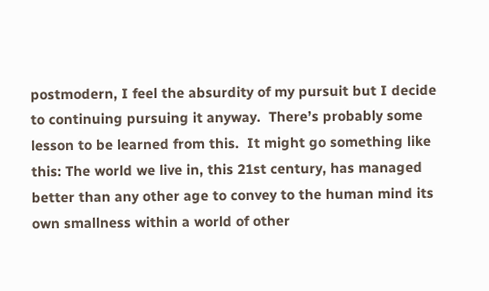postmodern, I feel the absurdity of my pursuit but I decide to continuing pursuing it anyway.  There’s probably some lesson to be learned from this.  It might go something like this: The world we live in, this 21st century, has managed better than any other age to convey to the human mind its own smallness within a world of other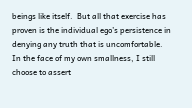beings like itself.  But all that exercise has proven is the individual ego’s persistence in denying any truth that is uncomfortable.  In the face of my own smallness, I still choose to assert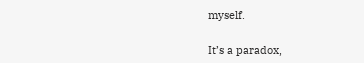myself.

It’s a paradox,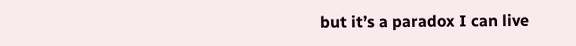but it’s a paradox I can live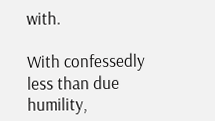with.

With confessedly less than due humility,